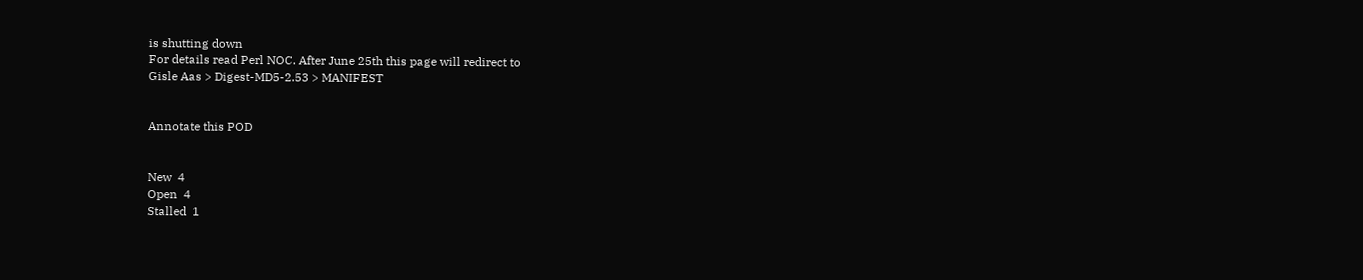is shutting down
For details read Perl NOC. After June 25th this page will redirect to
Gisle Aas > Digest-MD5-2.53 > MANIFEST


Annotate this POD


New  4
Open  4
Stalled  1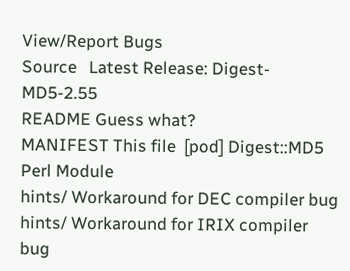View/Report Bugs
Source   Latest Release: Digest-MD5-2.55
README Guess what?
MANIFEST This file  [pod] Digest::MD5 Perl Module
hints/ Workaround for DEC compiler bug
hints/ Workaround for IRIX compiler bug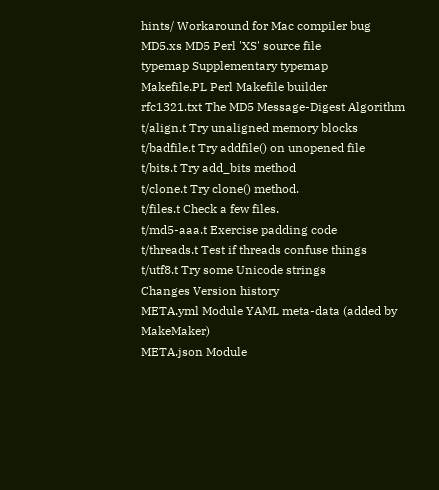hints/ Workaround for Mac compiler bug
MD5.xs MD5 Perl 'XS' source file
typemap Supplementary typemap
Makefile.PL Perl Makefile builder
rfc1321.txt The MD5 Message-Digest Algorithm
t/align.t Try unaligned memory blocks
t/badfile.t Try addfile() on unopened file
t/bits.t Try add_bits method
t/clone.t Try clone() method.
t/files.t Check a few files.
t/md5-aaa.t Exercise padding code
t/threads.t Test if threads confuse things
t/utf8.t Try some Unicode strings
Changes Version history
META.yml Module YAML meta-data (added by MakeMaker)
META.json Module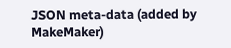JSON meta-data (added by MakeMaker)